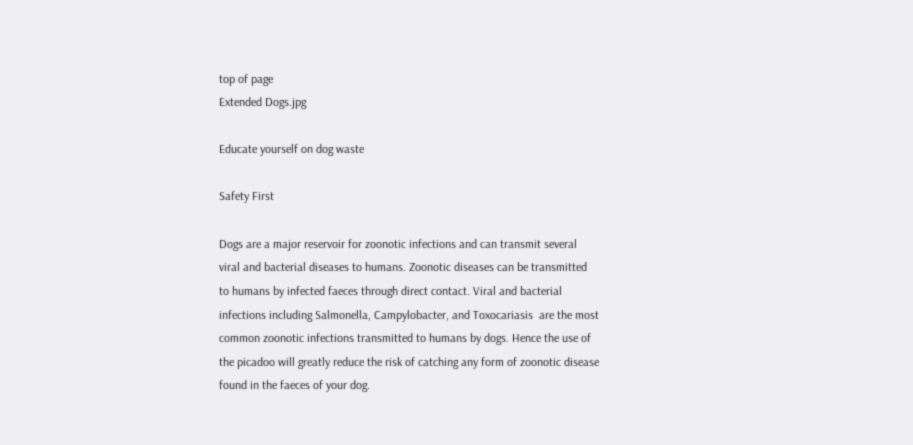top of page
Extended Dogs.jpg

Educate yourself on dog waste

Safety First

Dogs are a major reservoir for zoonotic infections and can transmit several viral and bacterial diseases to humans. Zoonotic diseases can be transmitted to humans by infected faeces through direct contact. Viral and bacterial infections including Salmonella, Campylobacter, and Toxocariasis  are the most common zoonotic infections transmitted to humans by dogs. Hence the use of the picadoo will greatly reduce the risk of catching any form of zoonotic disease found in the faeces of your dog.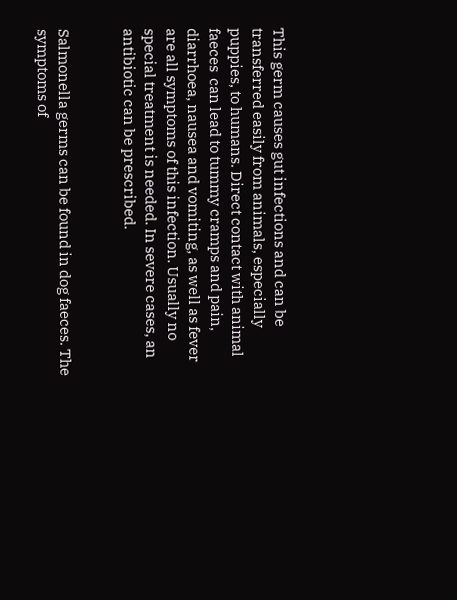This germ causes gut infections and can be transferred easily from animals, especially puppies, to humans. Direct contact with animal faeces  can lead to tummy cramps and pain, diarrhoea, nausea and vomiting, as well as fever are all symptoms of this infection. Usually no special treatment is needed. In severe cases, an antibiotic can be prescribed.


Salmonella germs can be found in dog faeces. The symptoms of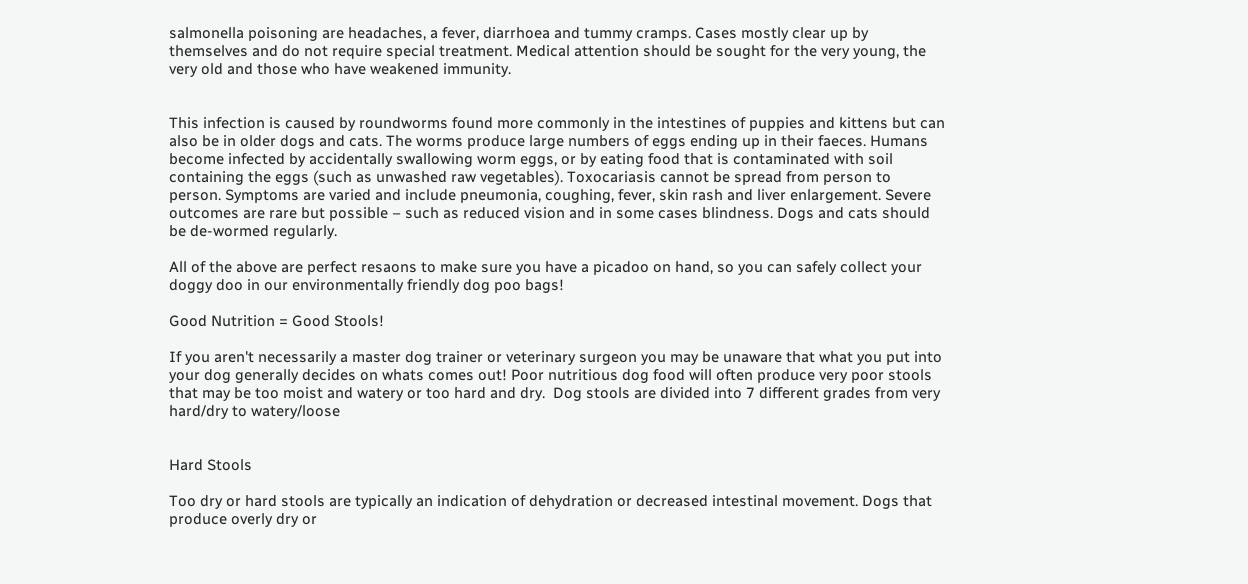salmonella poisoning are headaches, a fever, diarrhoea and tummy cramps. Cases mostly clear up by themselves and do not require special treatment. Medical attention should be sought for the very young, the very old and those who have weakened immunity.


This infection is caused by roundworms found more commonly in the intestines of puppies and kittens but can also be in older dogs and cats. The worms produce large numbers of eggs ending up in their faeces. Humans become infected by accidentally swallowing worm eggs, or by eating food that is contaminated with soil containing the eggs (such as unwashed raw vegetables). Toxocariasis cannot be spread from person to person. Symptoms are varied and include pneumonia, coughing, fever, skin rash and liver enlargement. Severe outcomes are rare but possible – such as reduced vision and in some cases blindness. Dogs and cats should be de-wormed regularly.

All of the above are perfect resaons to make sure you have a picadoo on hand, so you can safely collect your doggy doo in our environmentally friendly dog poo bags!

Good Nutrition = Good Stools!

If you aren't necessarily a master dog trainer or veterinary surgeon you may be unaware that what you put into your dog generally decides on whats comes out! Poor nutritious dog food will often produce very poor stools that may be too moist and watery or too hard and dry.  Dog stools are divided into 7 different grades from very hard/dry to watery/loose


Hard Stools

Too dry or hard stools are typically an indication of dehydration or decreased intestinal movement. Dogs that produce overly dry or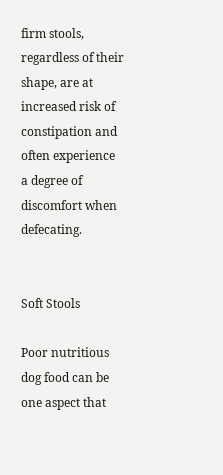firm stools, regardless of their shape, are at increased risk of constipation and often experience a degree of discomfort when defecating.


Soft Stools

Poor nutritious dog food can be one aspect that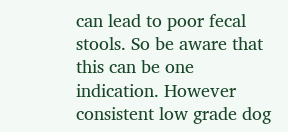can lead to poor fecal stools. So be aware that this can be one indication. However consistent low grade dog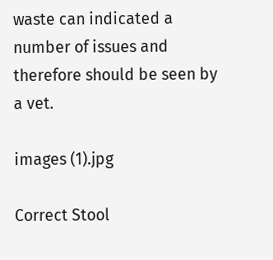waste can indicated a number of issues and therefore should be seen by a vet.

images (1).jpg

Correct Stool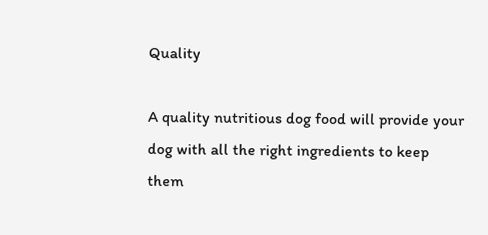Quality

A quality nutritious dog food will provide your dog with all the right ingredients to keep them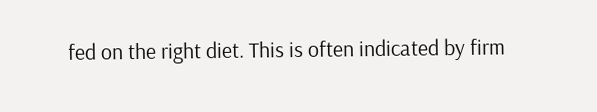fed on the right diet. This is often indicated by firm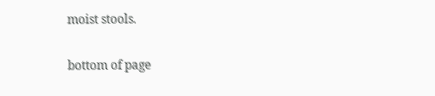moist stools.

bottom of page